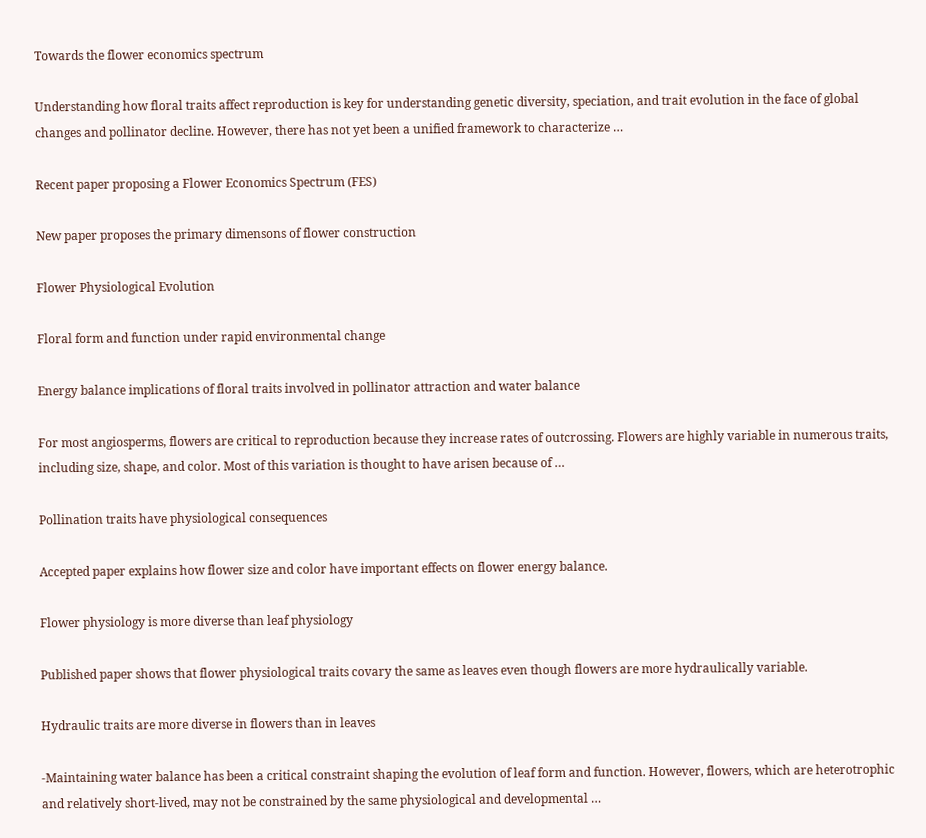Towards the flower economics spectrum

Understanding how floral traits affect reproduction is key for understanding genetic diversity, speciation, and trait evolution in the face of global changes and pollinator decline. However, there has not yet been a unified framework to characterize …

Recent paper proposing a Flower Economics Spectrum (FES)

New paper proposes the primary dimensons of flower construction

Flower Physiological Evolution

Floral form and function under rapid environmental change

Energy balance implications of floral traits involved in pollinator attraction and water balance

For most angiosperms, flowers are critical to reproduction because they increase rates of outcrossing. Flowers are highly variable in numerous traits, including size, shape, and color. Most of this variation is thought to have arisen because of …

Pollination traits have physiological consequences

Accepted paper explains how flower size and color have important effects on flower energy balance.

Flower physiology is more diverse than leaf physiology

Published paper shows that flower physiological traits covary the same as leaves even though flowers are more hydraulically variable.

Hydraulic traits are more diverse in flowers than in leaves

-Maintaining water balance has been a critical constraint shaping the evolution of leaf form and function. However, flowers, which are heterotrophic and relatively short-lived, may not be constrained by the same physiological and developmental …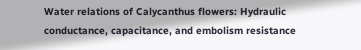Water relations of Calycanthus flowers: Hydraulic conductance, capacitance, and embolism resistance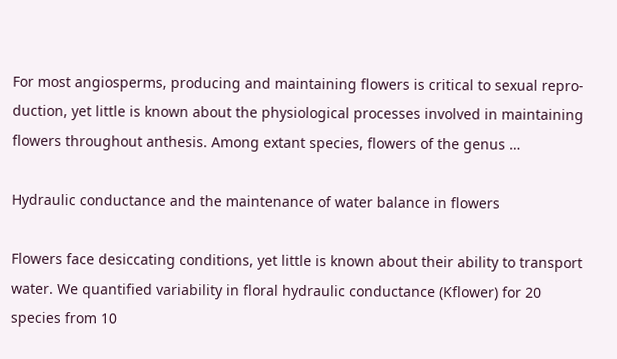For most angiosperms, producing and maintaining flowers is critical to sexual repro- duction, yet little is known about the physiological processes involved in maintaining flowers throughout anthesis. Among extant species, flowers of the genus …

Hydraulic conductance and the maintenance of water balance in flowers

Flowers face desiccating conditions, yet little is known about their ability to transport water. We quantified variability in floral hydraulic conductance (Kflower) for 20 species from 10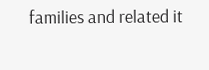families and related it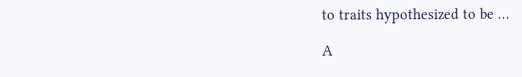to traits hypothesized to be …

A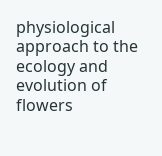physiological approach to the ecology and evolution of flowers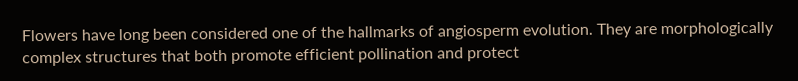Flowers have long been considered one of the hallmarks of angiosperm evolution. They are morphologically complex structures that both promote efficient pollination and protect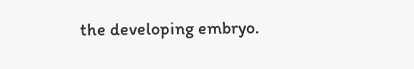the developing embryo.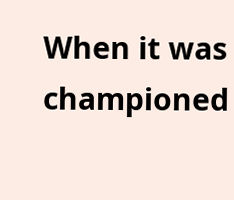When it was championed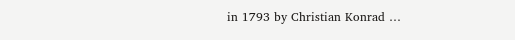in 1793 by Christian Konrad …